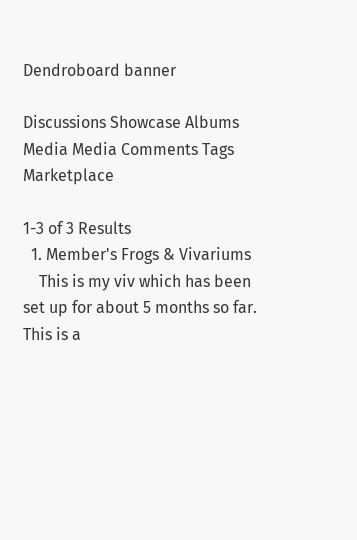Dendroboard banner

Discussions Showcase Albums Media Media Comments Tags Marketplace

1-3 of 3 Results
  1. Member's Frogs & Vivariums
    This is my viv which has been set up for about 5 months so far. This is a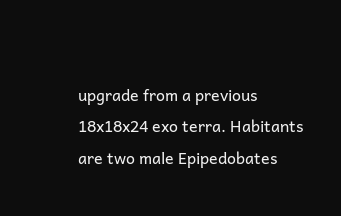upgrade from a previous 18x18x24 exo terra. Habitants are two male Epipedobates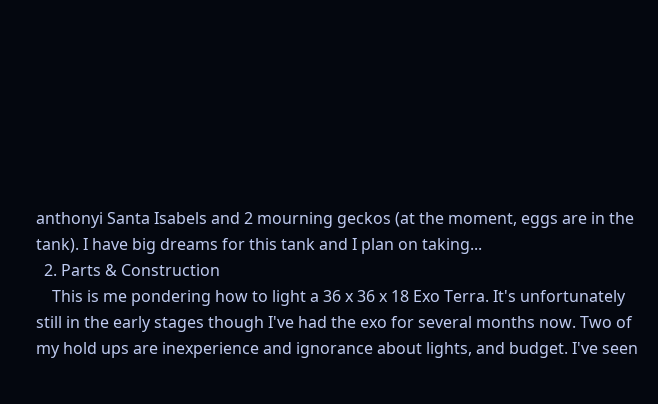anthonyi Santa Isabels and 2 mourning geckos (at the moment, eggs are in the tank). I have big dreams for this tank and I plan on taking...
  2. Parts & Construction
    This is me pondering how to light a 36 x 36 x 18 Exo Terra. It's unfortunately still in the early stages though I've had the exo for several months now. Two of my hold ups are inexperience and ignorance about lights, and budget. I've seen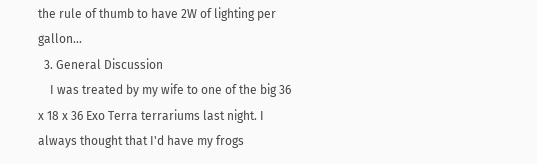the rule of thumb to have 2W of lighting per gallon...
  3. General Discussion
    I was treated by my wife to one of the big 36 x 18 x 36 Exo Terra terrariums last night. I always thought that I'd have my frogs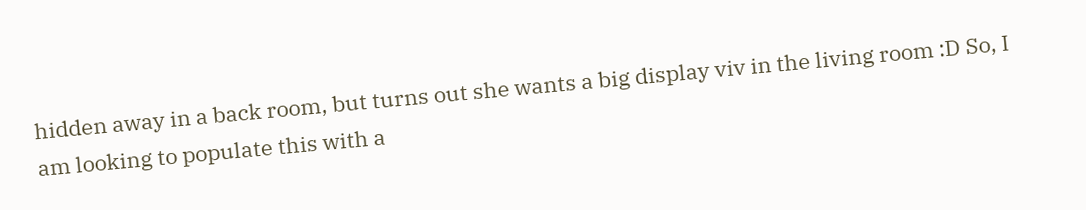hidden away in a back room, but turns out she wants a big display viv in the living room :D So, I am looking to populate this with a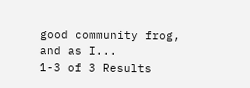good community frog, and as I...
1-3 of 3 Results